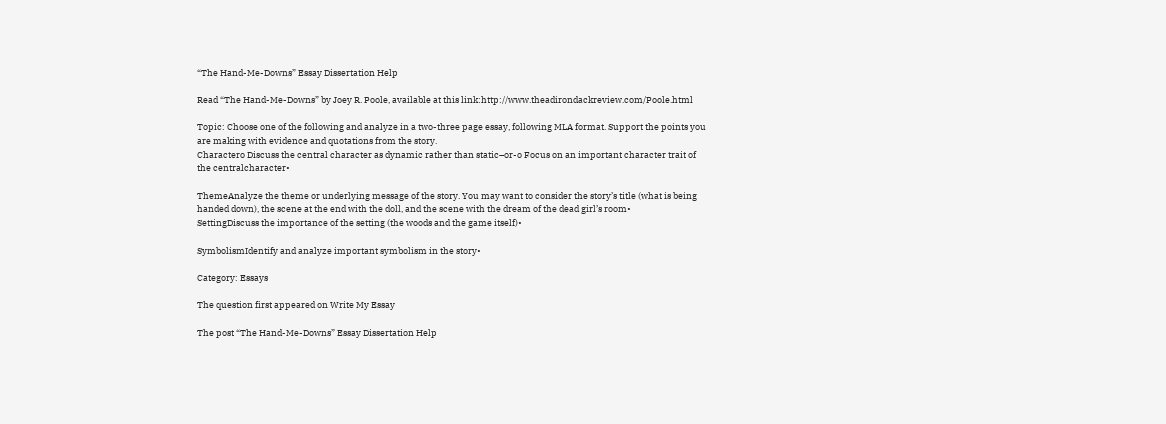“The Hand-Me-Downs” Essay Dissertation Help

Read “The Hand-Me-Downs” by Joey R. Poole, available at this link:http://www.theadirondackreview.com/Poole.html

Topic: Choose one of the following and analyze in a two-three page essay, following MLA format. Support the points you are making with evidence and quotations from the story.
Charactero Discuss the central character as dynamic rather than static–or-o Focus on an important character trait of the centralcharacter•

ThemeAnalyze the theme or underlying message of the story. You may want to consider the story’s title (what is being handed down), the scene at the end with the doll, and the scene with the dream of the dead girl’s room•
SettingDiscuss the importance of the setting (the woods and the game itself)•

SymbolismIdentify and analyze important symbolism in the story•

Category: Essays

The question first appeared on Write My Essay

The post “The Hand-Me-Downs” Essay Dissertation Help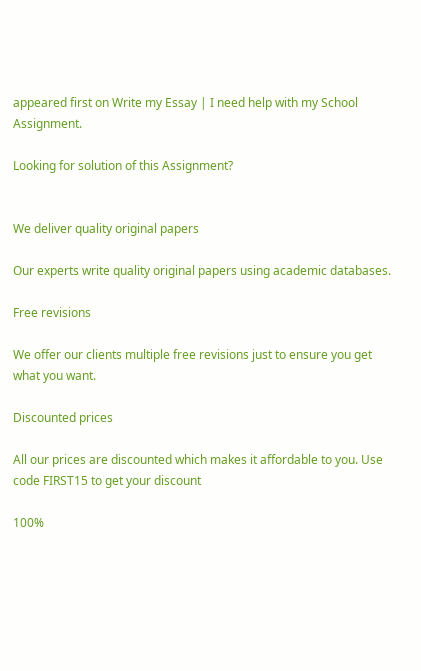appeared first on Write my Essay | I need help with my School Assignment.

Looking for solution of this Assignment?


We deliver quality original papers

Our experts write quality original papers using academic databases.

Free revisions

We offer our clients multiple free revisions just to ensure you get what you want.

Discounted prices

All our prices are discounted which makes it affordable to you. Use code FIRST15 to get your discount

100%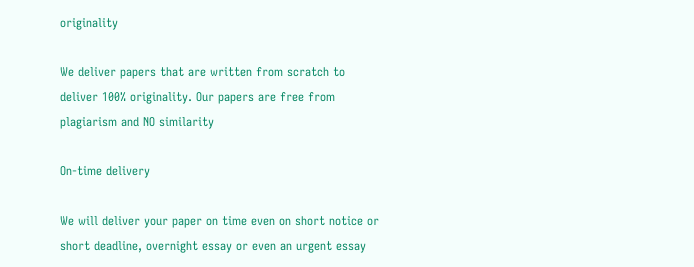originality

We deliver papers that are written from scratch to deliver 100% originality. Our papers are free from plagiarism and NO similarity

On-time delivery

We will deliver your paper on time even on short notice or  short deadline, overnight essay or even an urgent essay